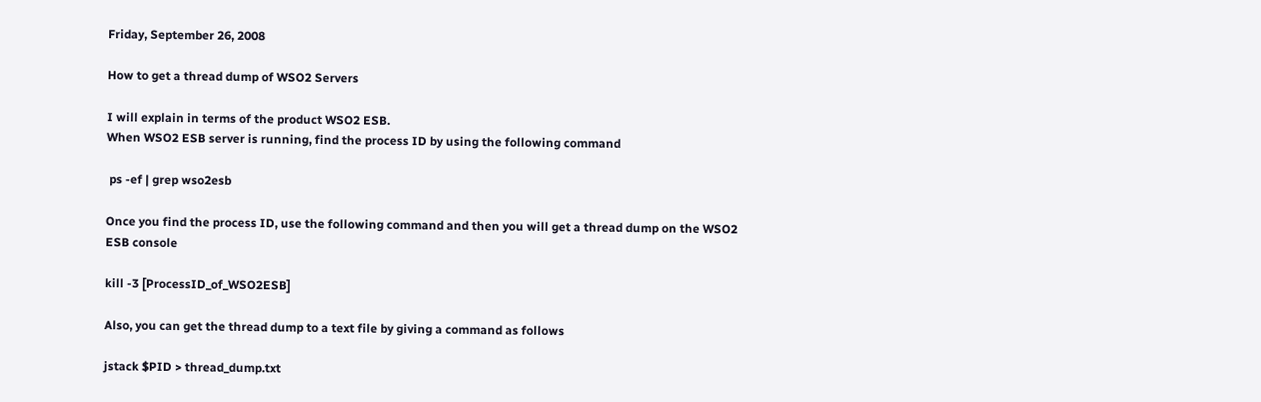Friday, September 26, 2008

How to get a thread dump of WSO2 Servers

I will explain in terms of the product WSO2 ESB.
When WSO2 ESB server is running, find the process ID by using the following command

 ps -ef | grep wso2esb

Once you find the process ID, use the following command and then you will get a thread dump on the WSO2 ESB console

kill -3 [ProcessID_of_WSO2ESB]

Also, you can get the thread dump to a text file by giving a command as follows

jstack $PID > thread_dump.txt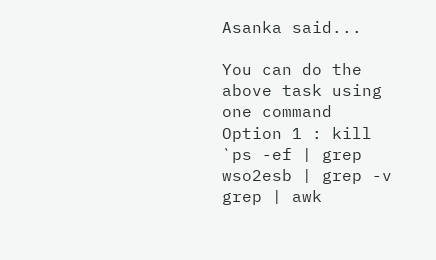Asanka said...

You can do the above task using one command
Option 1 : kill `ps -ef | grep wso2esb | grep -v grep | awk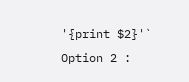'{print $2}'`
Option 2 :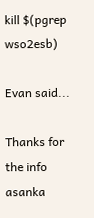kill $(pgrep wso2esb)

Evan said...

Thanks for the info asanka